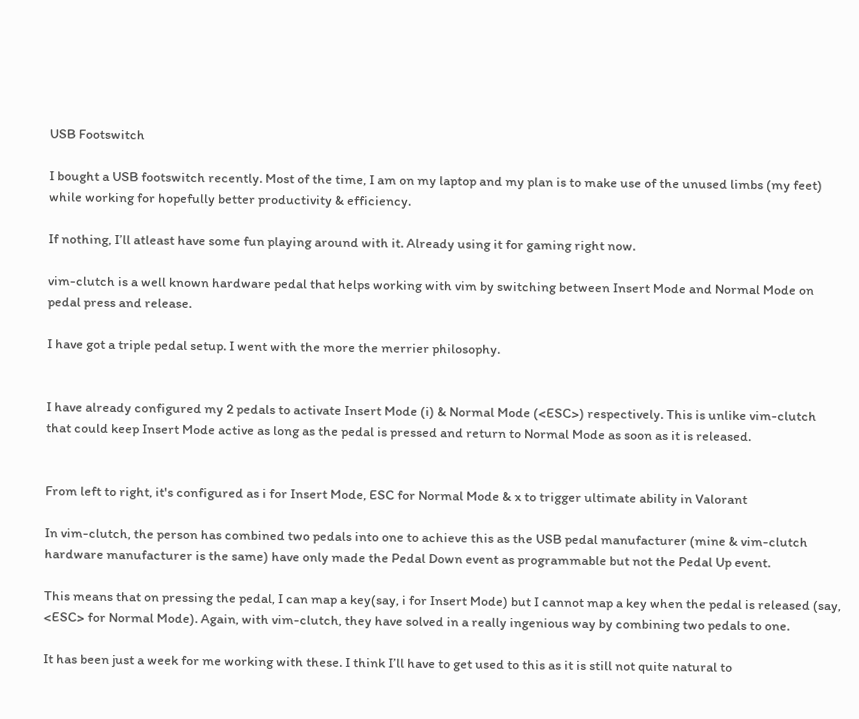USB Footswitch

I bought a USB footswitch recently. Most of the time, I am on my laptop and my plan is to make use of the unused limbs (my feet) while working for hopefully better productivity & efficiency.

If nothing, I’ll atleast have some fun playing around with it. Already using it for gaming right now.

vim-clutch is a well known hardware pedal that helps working with vim by switching between Insert Mode and Normal Mode on pedal press and release.

I have got a triple pedal setup. I went with the more the merrier philosophy.


I have already configured my 2 pedals to activate Insert Mode (i) & Normal Mode (<ESC>) respectively. This is unlike vim-clutch that could keep Insert Mode active as long as the pedal is pressed and return to Normal Mode as soon as it is released.


From left to right, it's configured as i for Insert Mode, ESC for Normal Mode & x to trigger ultimate ability in Valorant

In vim-clutch, the person has combined two pedals into one to achieve this as the USB pedal manufacturer (mine & vim-clutch hardware manufacturer is the same) have only made the Pedal Down event as programmable but not the Pedal Up event.

This means that on pressing the pedal, I can map a key(say, i for Insert Mode) but I cannot map a key when the pedal is released (say, <ESC> for Normal Mode). Again, with vim-clutch, they have solved in a really ingenious way by combining two pedals to one.

It has been just a week for me working with these. I think I’ll have to get used to this as it is still not quite natural to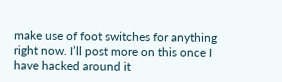make use of foot switches for anything right now. I’ll post more on this once I have hacked around it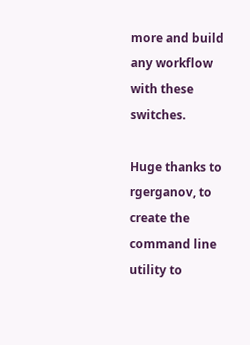more and build any workflow with these switches.

Huge thanks to rgerganov, to create the command line utility to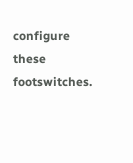configure these footswitches.